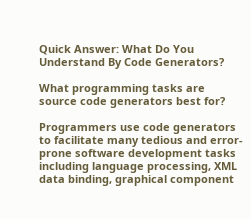Quick Answer: What Do You Understand By Code Generators?

What programming tasks are source code generators best for?

Programmers use code generators to facilitate many tedious and error-prone software development tasks including language processing, XML data binding, graphical component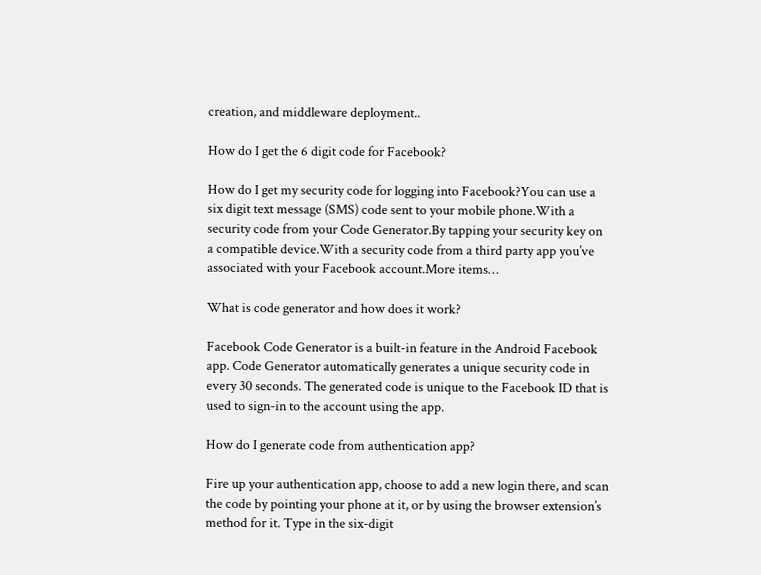creation, and middleware deployment..

How do I get the 6 digit code for Facebook?

How do I get my security code for logging into Facebook?You can use a six digit text message (SMS) code sent to your mobile phone.With a security code from your Code Generator.By tapping your security key on a compatible device.With a security code from a third party app you’ve associated with your Facebook account.More items…

What is code generator and how does it work?

Facebook Code Generator is a built-in feature in the Android Facebook app. Code Generator automatically generates a unique security code in every 30 seconds. The generated code is unique to the Facebook ID that is used to sign-in to the account using the app.

How do I generate code from authentication app?

Fire up your authentication app, choose to add a new login there, and scan the code by pointing your phone at it, or by using the browser extension’s method for it. Type in the six-digit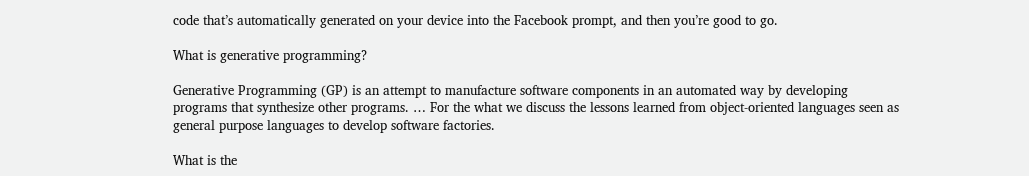code that’s automatically generated on your device into the Facebook prompt, and then you’re good to go.

What is generative programming?

Generative Programming (GP) is an attempt to manufacture software components in an automated way by developing programs that synthesize other programs. … For the what we discuss the lessons learned from object-oriented languages seen as general purpose languages to develop software factories.

What is the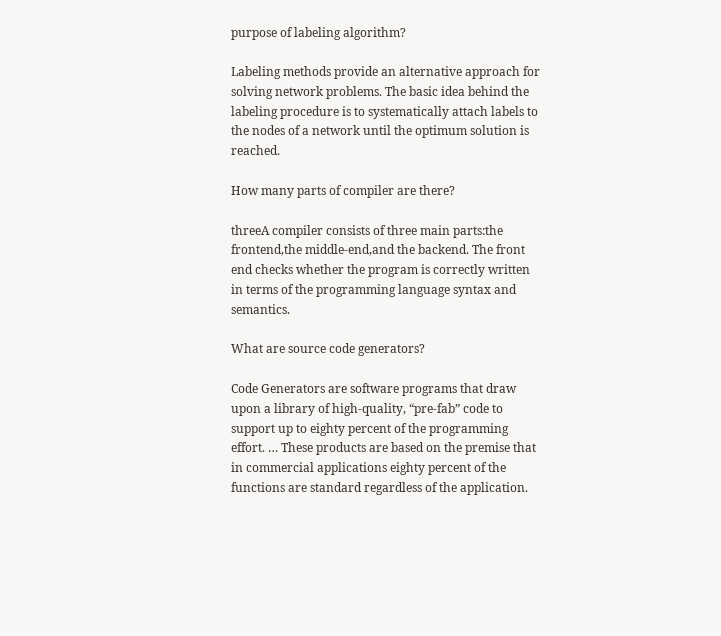purpose of labeling algorithm?

Labeling methods provide an alternative approach for solving network problems. The basic idea behind the labeling procedure is to systematically attach labels to the nodes of a network until the optimum solution is reached.

How many parts of compiler are there?

threeA compiler consists of three main parts:the frontend,the middle-end,and the backend. The front end checks whether the program is correctly written in terms of the programming language syntax and semantics.

What are source code generators?

Code Generators are software programs that draw upon a library of high-quality, “pre-fab” code to support up to eighty percent of the programming effort. … These products are based on the premise that in commercial applications eighty percent of the functions are standard regardless of the application.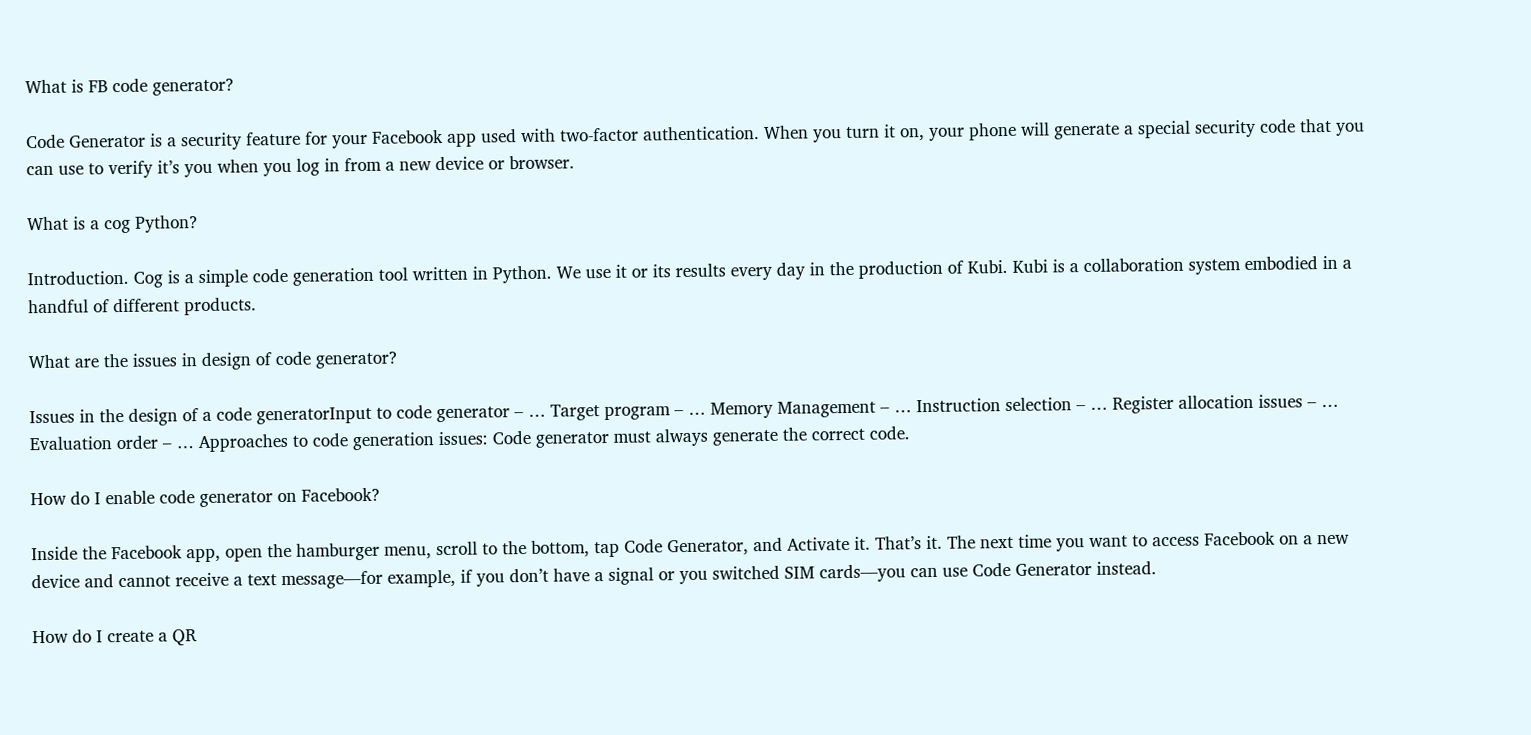What is FB code generator?

Code Generator is a security feature for your Facebook app used with two-factor authentication. When you turn it on, your phone will generate a special security code that you can use to verify it’s you when you log in from a new device or browser.

What is a cog Python?

Introduction. Cog is a simple code generation tool written in Python. We use it or its results every day in the production of Kubi. Kubi is a collaboration system embodied in a handful of different products.

What are the issues in design of code generator?

Issues in the design of a code generatorInput to code generator – … Target program – … Memory Management – … Instruction selection – … Register allocation issues – … Evaluation order – … Approaches to code generation issues: Code generator must always generate the correct code.

How do I enable code generator on Facebook?

Inside the Facebook app, open the hamburger menu, scroll to the bottom, tap Code Generator, and Activate it. That’s it. The next time you want to access Facebook on a new device and cannot receive a text message—for example, if you don’t have a signal or you switched SIM cards—you can use Code Generator instead.

How do I create a QR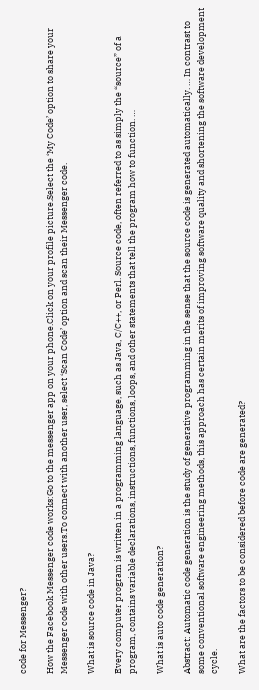code for Messenger?

How the Facebook Messenger code works:Go to the messenger app on your phone.Click on your profile picture.Select the ‘My Code’ option to share your Messenger code with other users.To connect with another user, select ‘Scan Code’ option and scan their Messenger code.

What is source code in Java?

Every computer program is written in a programming language, such as Java, C/C++, or Perl. Source code, often referred to as simply the “source” of a program, contains variable declarations, instructions, functions, loops, and other statements that tell the program how to function. …

What is auto code generation?

Abstract: Automatic code generation is the study of generative programming in the sense that the source code is generated automatically. … In contrast to some conventional software engineering methods, this approach has certain merits of improving software quality and shortening the software development cycle.

What are the factors to be considered before code are generated?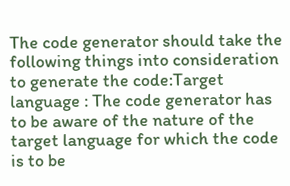The code generator should take the following things into consideration to generate the code:Target language : The code generator has to be aware of the nature of the target language for which the code is to be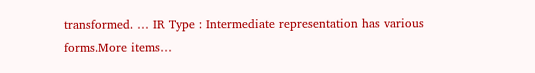transformed. … IR Type : Intermediate representation has various forms.More items…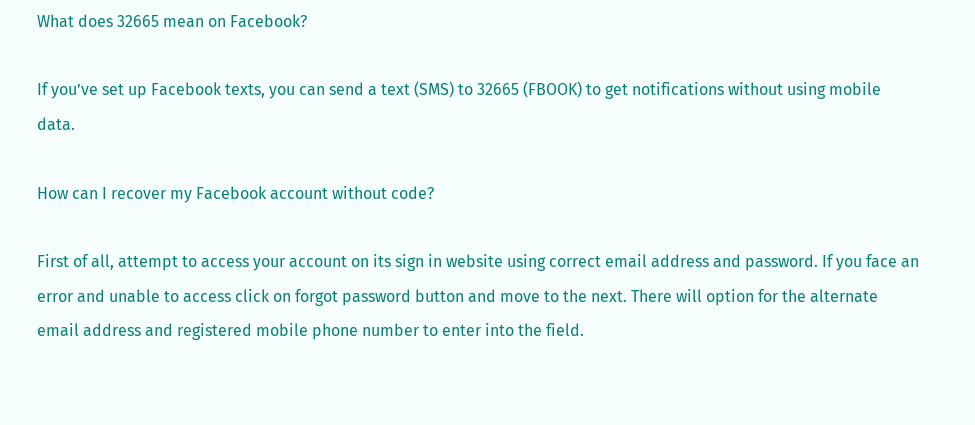What does 32665 mean on Facebook?

If you’ve set up Facebook texts, you can send a text (SMS) to 32665 (FBOOK) to get notifications without using mobile data.

How can I recover my Facebook account without code?

First of all, attempt to access your account on its sign in website using correct email address and password. If you face an error and unable to access click on forgot password button and move to the next. There will option for the alternate email address and registered mobile phone number to enter into the field.